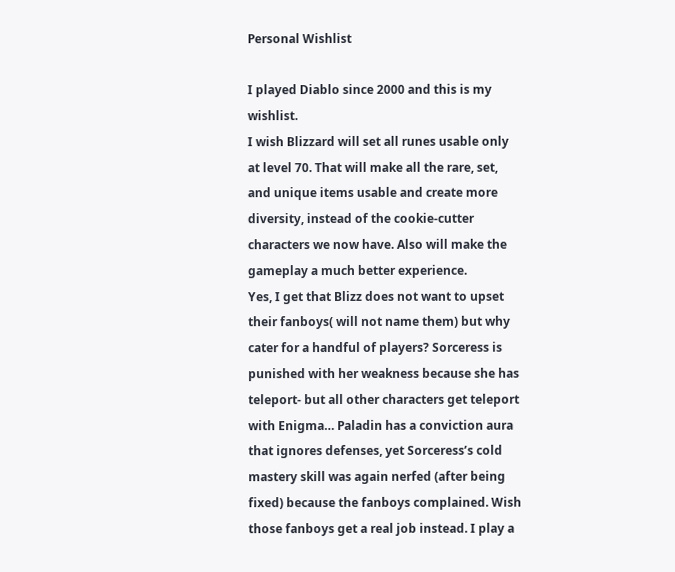Personal Wishlist

I played Diablo since 2000 and this is my wishlist.
I wish Blizzard will set all runes usable only at level 70. That will make all the rare, set, and unique items usable and create more diversity, instead of the cookie-cutter characters we now have. Also will make the gameplay a much better experience.
Yes, I get that Blizz does not want to upset their fanboys( will not name them) but why cater for a handful of players? Sorceress is punished with her weakness because she has teleport- but all other characters get teleport with Enigma… Paladin has a conviction aura that ignores defenses, yet Sorceress’s cold mastery skill was again nerfed (after being fixed) because the fanboys complained. Wish those fanboys get a real job instead. I play a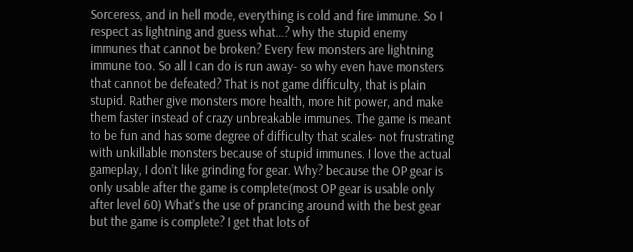Sorceress, and in hell mode, everything is cold and fire immune. So I respect as lightning and guess what…? why the stupid enemy immunes that cannot be broken? Every few monsters are lightning immune too. So all I can do is run away- so why even have monsters that cannot be defeated? That is not game difficulty, that is plain stupid. Rather give monsters more health, more hit power, and make them faster instead of crazy unbreakable immunes. The game is meant to be fun and has some degree of difficulty that scales- not frustrating with unkillable monsters because of stupid immunes. I love the actual gameplay, I don’t like grinding for gear. Why? because the OP gear is only usable after the game is complete(most OP gear is usable only after level 60) What’s the use of prancing around with the best gear but the game is complete? I get that lots of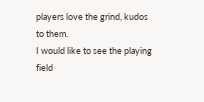players love the grind, kudos to them.
I would like to see the playing field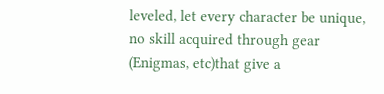leveled, let every character be unique, no skill acquired through gear (Enigmas, etc)that give a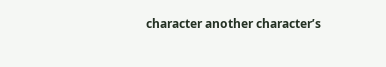character another character’s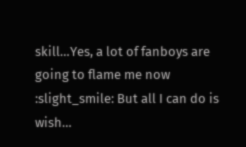skill…Yes, a lot of fanboys are going to flame me now :slight_smile: But all I can do is wish…